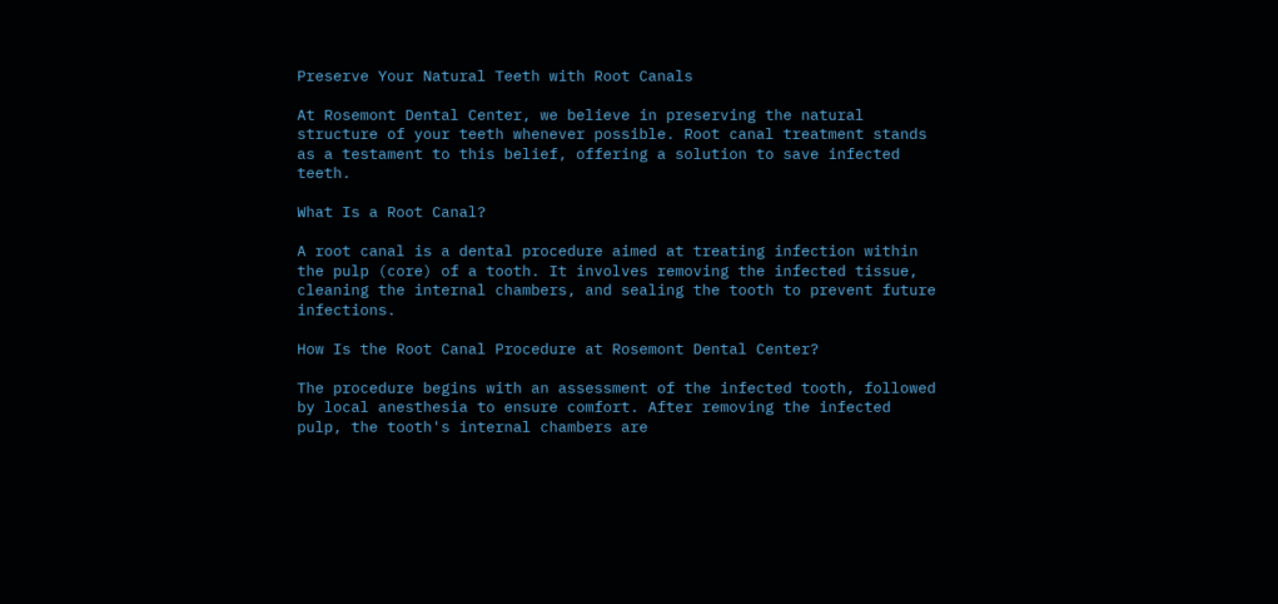Preserve Your Natural Teeth with Root Canals

At Rosemont Dental Center, we believe in preserving the natural structure of your teeth whenever possible. Root canal treatment stands as a testament to this belief, offering a solution to save infected teeth.

What Is a Root Canal?

A root canal is a dental procedure aimed at treating infection within the pulp (core) of a tooth. It involves removing the infected tissue, cleaning the internal chambers, and sealing the tooth to prevent future infections.

How Is the Root Canal Procedure at Rosemont Dental Center?

The procedure begins with an assessment of the infected tooth, followed by local anesthesia to ensure comfort. After removing the infected pulp, the tooth's internal chambers are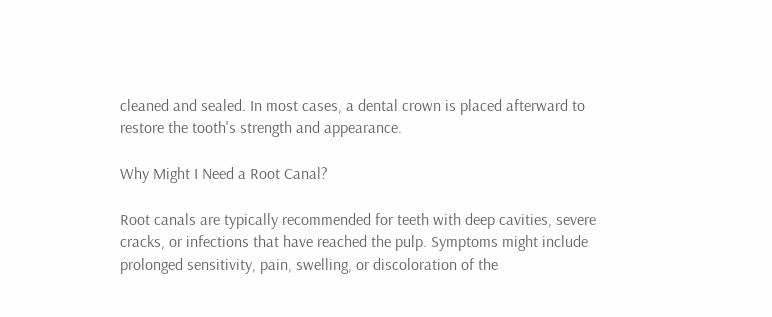cleaned and sealed. In most cases, a dental crown is placed afterward to restore the tooth's strength and appearance.

Why Might I Need a Root Canal?

Root canals are typically recommended for teeth with deep cavities, severe cracks, or infections that have reached the pulp. Symptoms might include prolonged sensitivity, pain, swelling, or discoloration of the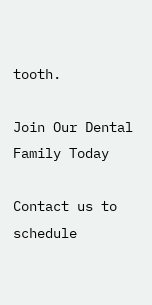tooth.

Join Our Dental Family Today

Contact us to schedule